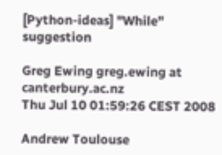[Python-ideas] "While" suggestion

Greg Ewing greg.ewing at canterbury.ac.nz
Thu Jul 10 01:59:26 CEST 2008

Andrew Toulouse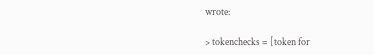wrote:

> tokenchecks = [token for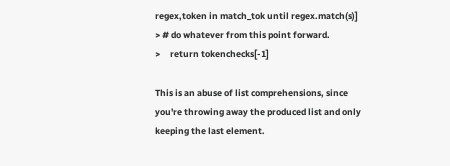regex,token in match_tok until regex.match(s)]
> # do whatever from this point forward.
>     return tokenchecks[-1]

This is an abuse of list comprehensions, since
you're throwing away the produced list and only
keeping the last element.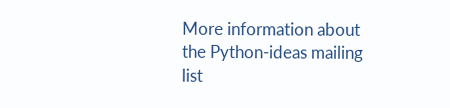More information about the Python-ideas mailing list